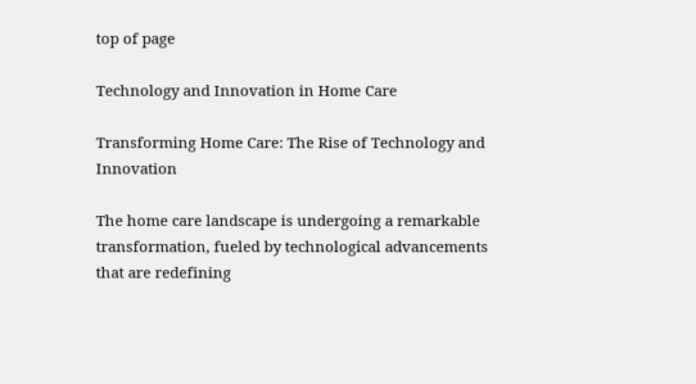top of page

Technology and Innovation in Home Care

Transforming Home Care: The Rise of Technology and Innovation

The home care landscape is undergoing a remarkable transformation, fueled by technological advancements that are redefining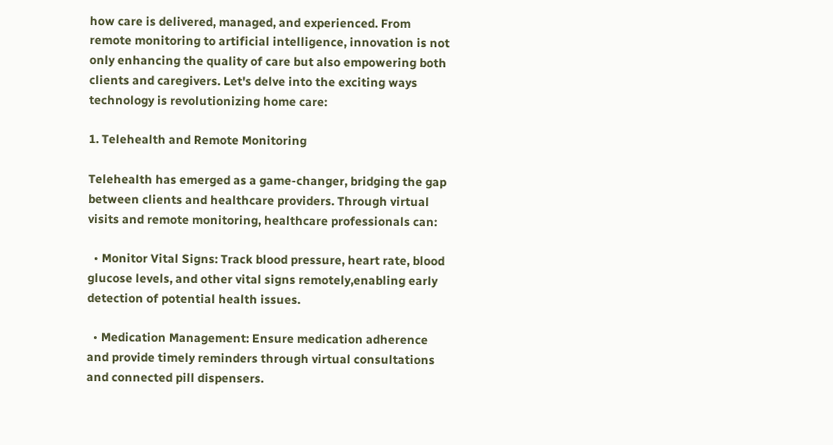how care is delivered, managed, and experienced. From remote monitoring to artificial intelligence, innovation is not only enhancing the quality of care but also empowering both clients and caregivers. Let's delve into the exciting ways technology is revolutionizing home care:

1. Telehealth and Remote Monitoring

Telehealth has emerged as a game-changer, bridging the gap between clients and healthcare providers. Through virtual visits and remote monitoring, healthcare professionals can:

  • Monitor Vital Signs: Track blood pressure, heart rate, blood glucose levels, and other vital signs remotely,enabling early detection of potential health issues.

  • Medication Management: Ensure medication adherence and provide timely reminders through virtual consultations and connected pill dispensers.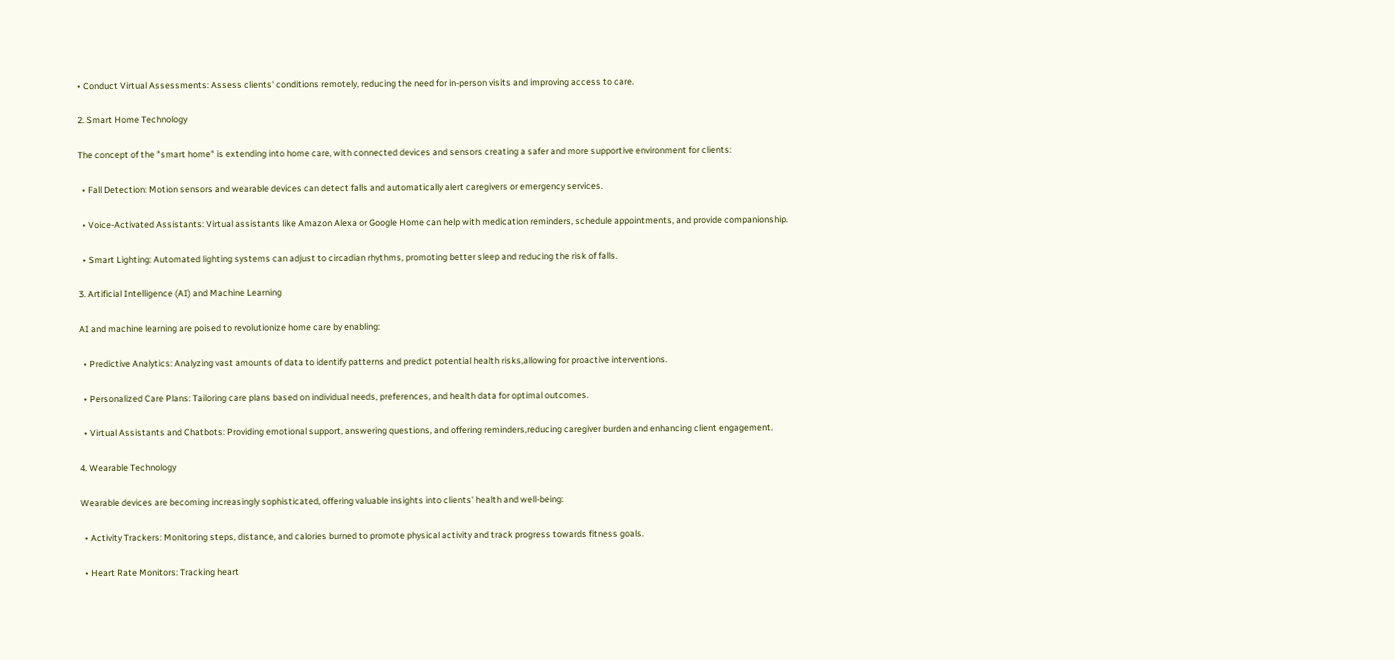• Conduct Virtual Assessments: Assess clients' conditions remotely, reducing the need for in-person visits and improving access to care.

2. Smart Home Technology

The concept of the "smart home" is extending into home care, with connected devices and sensors creating a safer and more supportive environment for clients:

  • Fall Detection: Motion sensors and wearable devices can detect falls and automatically alert caregivers or emergency services.

  • Voice-Activated Assistants: Virtual assistants like Amazon Alexa or Google Home can help with medication reminders, schedule appointments, and provide companionship.

  • Smart Lighting: Automated lighting systems can adjust to circadian rhythms, promoting better sleep and reducing the risk of falls.

3. Artificial Intelligence (AI) and Machine Learning

AI and machine learning are poised to revolutionize home care by enabling:

  • Predictive Analytics: Analyzing vast amounts of data to identify patterns and predict potential health risks,allowing for proactive interventions.

  • Personalized Care Plans: Tailoring care plans based on individual needs, preferences, and health data for optimal outcomes.

  • Virtual Assistants and Chatbots: Providing emotional support, answering questions, and offering reminders,reducing caregiver burden and enhancing client engagement.

4. Wearable Technology

Wearable devices are becoming increasingly sophisticated, offering valuable insights into clients' health and well-being:

  • Activity Trackers: Monitoring steps, distance, and calories burned to promote physical activity and track progress towards fitness goals.

  • Heart Rate Monitors: Tracking heart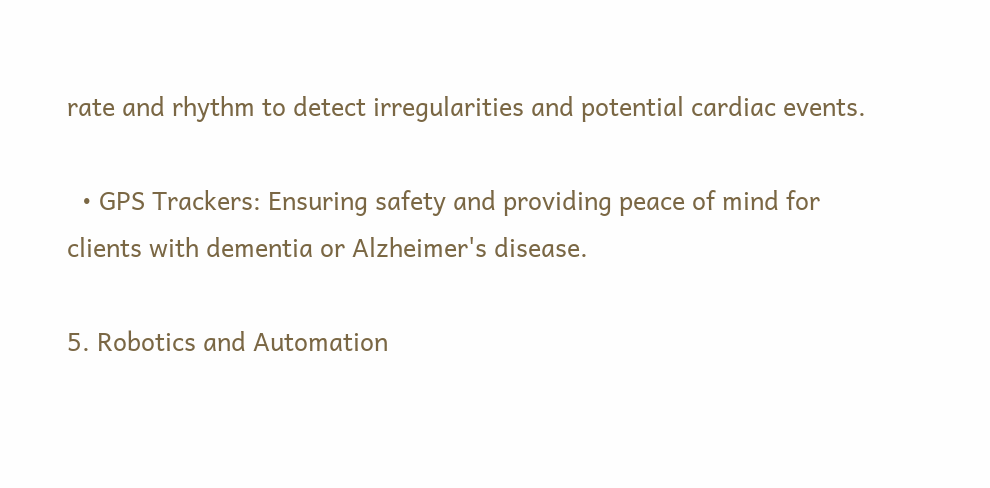rate and rhythm to detect irregularities and potential cardiac events.

  • GPS Trackers: Ensuring safety and providing peace of mind for clients with dementia or Alzheimer's disease.

5. Robotics and Automation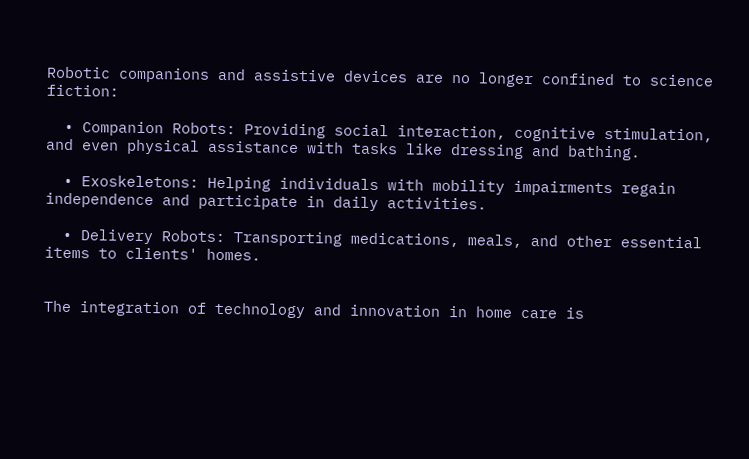Robotic companions and assistive devices are no longer confined to science fiction:

  • Companion Robots: Providing social interaction, cognitive stimulation, and even physical assistance with tasks like dressing and bathing.

  • Exoskeletons: Helping individuals with mobility impairments regain independence and participate in daily activities.

  • Delivery Robots: Transporting medications, meals, and other essential items to clients' homes.


The integration of technology and innovation in home care is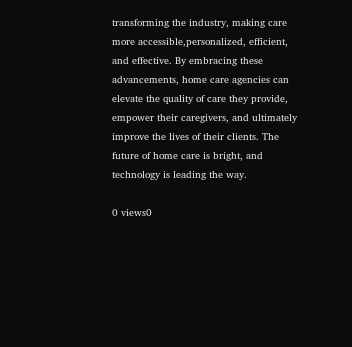transforming the industry, making care more accessible,personalized, efficient, and effective. By embracing these advancements, home care agencies can elevate the quality of care they provide, empower their caregivers, and ultimately improve the lives of their clients. The future of home care is bright, and technology is leading the way.

0 views0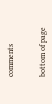comments


bottom of page